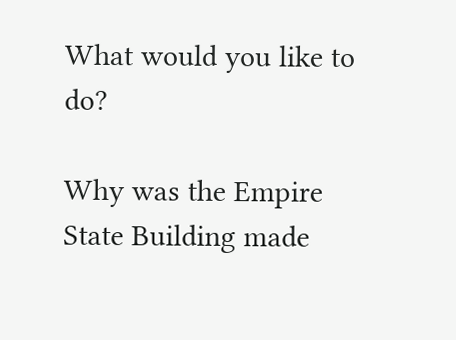What would you like to do?

Why was the Empire State Building made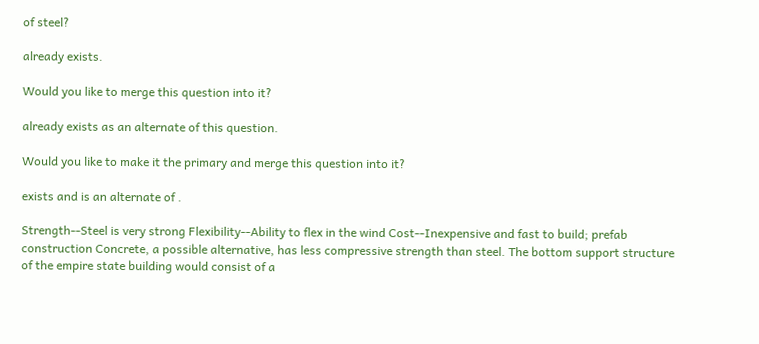of steel?

already exists.

Would you like to merge this question into it?

already exists as an alternate of this question.

Would you like to make it the primary and merge this question into it?

exists and is an alternate of .

Strength--Steel is very strong Flexibility--Ability to flex in the wind Cost--Inexpensive and fast to build; prefab construction Concrete, a possible alternative, has less compressive strength than steel. The bottom support structure of the empire state building would consist of a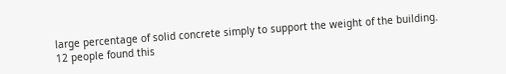large percentage of solid concrete simply to support the weight of the building.
12 people found this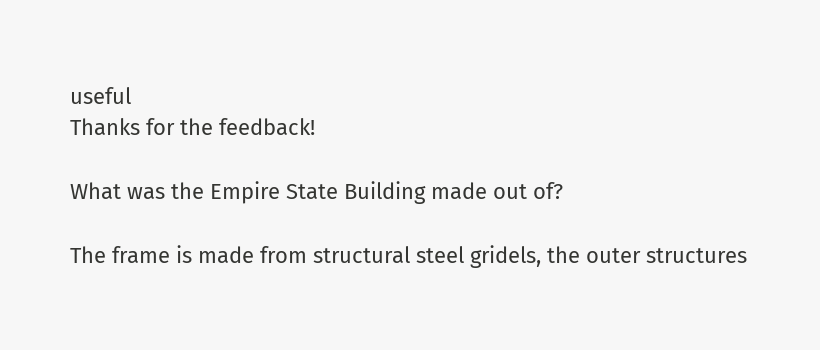useful
Thanks for the feedback!

What was the Empire State Building made out of?

The frame is made from structural steel gridels, the outer structures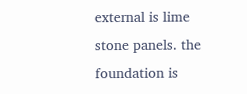external is lime stone panels. the foundation is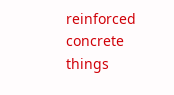reinforced concrete things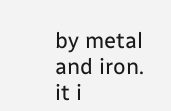by metal and iron. it i